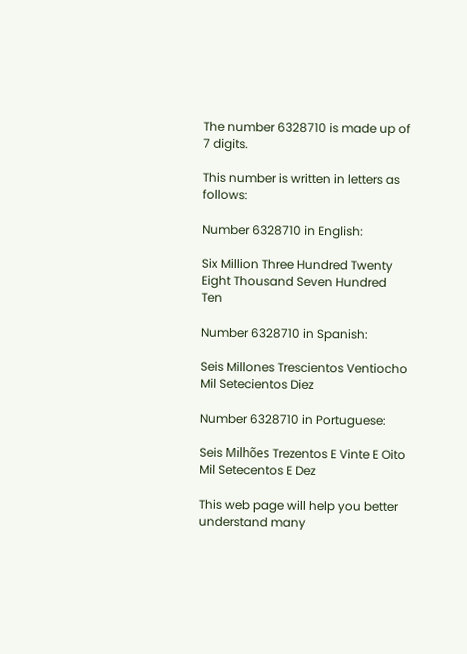The number 6328710 is made up of 7 digits.

This number is written in letters as follows:

Number 6328710 in English:

Six Million Three Hundred Twenty Eight Thousand Seven Hundred Ten

Number 6328710 in Spanish:

Seis Millones Trescientos Ventiocho Mil Setecientos Diez

Number 6328710 in Portuguese:

Seis Milhões Trezentos E Vinte E Oito Mil Setecentos E Dez

This web page will help you better understand many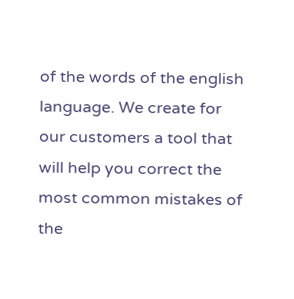of the words of the english language. We create for our customers a tool that will help you correct the most common mistakes of the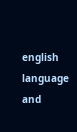english language and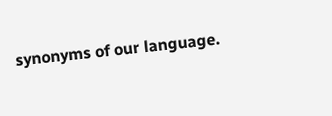synonyms of our language.